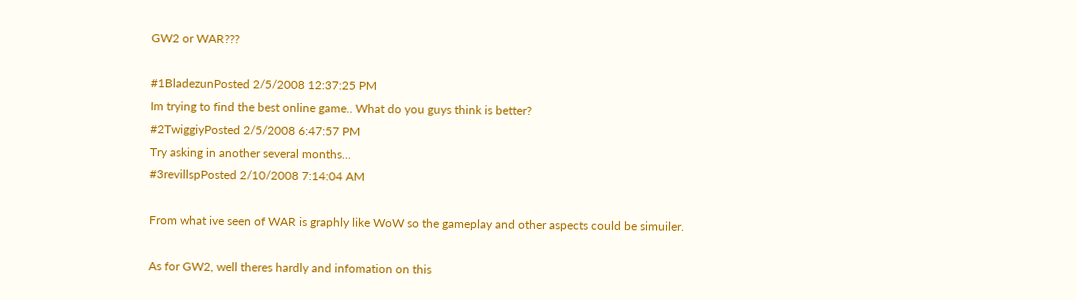GW2 or WAR???

#1BladezunPosted 2/5/2008 12:37:25 PM
Im trying to find the best online game.. What do you guys think is better?
#2TwiggiyPosted 2/5/2008 6:47:57 PM
Try asking in another several months...
#3revillspPosted 2/10/2008 7:14:04 AM

From what ive seen of WAR is graphly like WoW so the gameplay and other aspects could be simuiler.

As for GW2, well theres hardly and infomation on this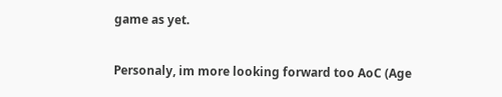game as yet.

Personaly, im more looking forward too AoC (Age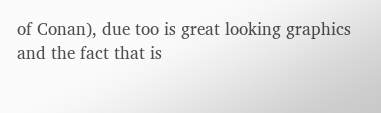of Conan), due too is great looking graphics and the fact that is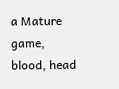a Mature game, blood, head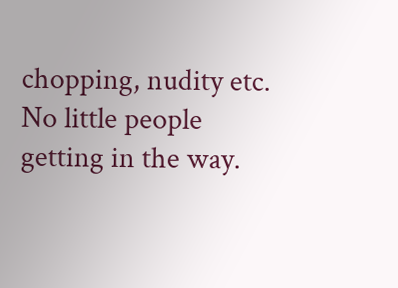chopping, nudity etc. No little people getting in the way.